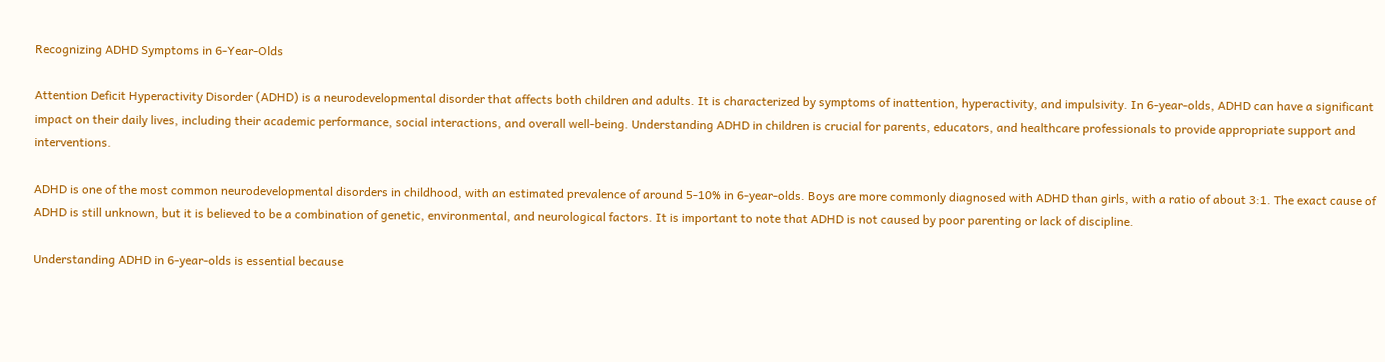Recognizing ADHD Symptoms in 6-Year-Olds

Attention Deficit Hyperactivity Disorder (ADHD) is a neurodevelopmental disorder that affects both children and adults. It is characterized by symptoms of inattention, hyperactivity, and impulsivity. In 6-year-olds, ADHD can have a significant impact on their daily lives, including their academic performance, social interactions, and overall well-being. Understanding ADHD in children is crucial for parents, educators, and healthcare professionals to provide appropriate support and interventions.

ADHD is one of the most common neurodevelopmental disorders in childhood, with an estimated prevalence of around 5-10% in 6-year-olds. Boys are more commonly diagnosed with ADHD than girls, with a ratio of about 3:1. The exact cause of ADHD is still unknown, but it is believed to be a combination of genetic, environmental, and neurological factors. It is important to note that ADHD is not caused by poor parenting or lack of discipline.

Understanding ADHD in 6-year-olds is essential because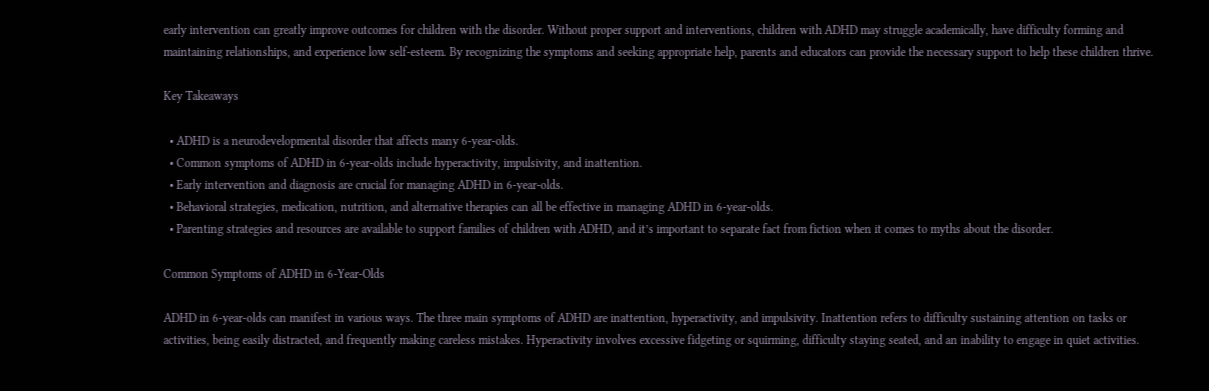early intervention can greatly improve outcomes for children with the disorder. Without proper support and interventions, children with ADHD may struggle academically, have difficulty forming and maintaining relationships, and experience low self-esteem. By recognizing the symptoms and seeking appropriate help, parents and educators can provide the necessary support to help these children thrive.

Key Takeaways

  • ADHD is a neurodevelopmental disorder that affects many 6-year-olds.
  • Common symptoms of ADHD in 6-year-olds include hyperactivity, impulsivity, and inattention.
  • Early intervention and diagnosis are crucial for managing ADHD in 6-year-olds.
  • Behavioral strategies, medication, nutrition, and alternative therapies can all be effective in managing ADHD in 6-year-olds.
  • Parenting strategies and resources are available to support families of children with ADHD, and it’s important to separate fact from fiction when it comes to myths about the disorder.

Common Symptoms of ADHD in 6-Year-Olds

ADHD in 6-year-olds can manifest in various ways. The three main symptoms of ADHD are inattention, hyperactivity, and impulsivity. Inattention refers to difficulty sustaining attention on tasks or activities, being easily distracted, and frequently making careless mistakes. Hyperactivity involves excessive fidgeting or squirming, difficulty staying seated, and an inability to engage in quiet activities.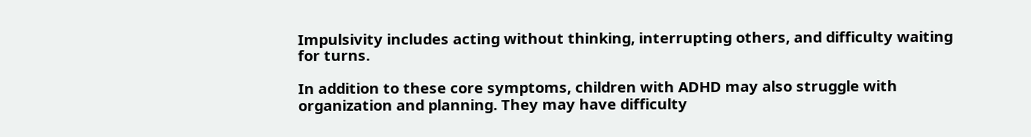Impulsivity includes acting without thinking, interrupting others, and difficulty waiting for turns.

In addition to these core symptoms, children with ADHD may also struggle with organization and planning. They may have difficulty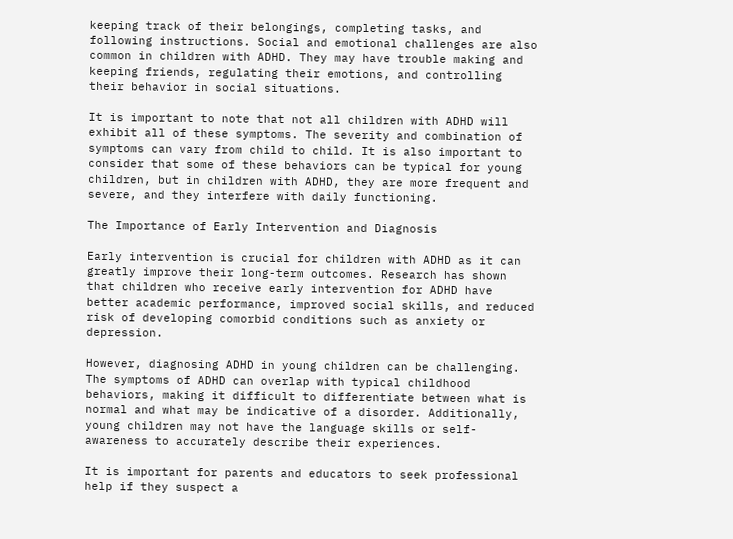keeping track of their belongings, completing tasks, and following instructions. Social and emotional challenges are also common in children with ADHD. They may have trouble making and keeping friends, regulating their emotions, and controlling their behavior in social situations.

It is important to note that not all children with ADHD will exhibit all of these symptoms. The severity and combination of symptoms can vary from child to child. It is also important to consider that some of these behaviors can be typical for young children, but in children with ADHD, they are more frequent and severe, and they interfere with daily functioning.

The Importance of Early Intervention and Diagnosis

Early intervention is crucial for children with ADHD as it can greatly improve their long-term outcomes. Research has shown that children who receive early intervention for ADHD have better academic performance, improved social skills, and reduced risk of developing comorbid conditions such as anxiety or depression.

However, diagnosing ADHD in young children can be challenging. The symptoms of ADHD can overlap with typical childhood behaviors, making it difficult to differentiate between what is normal and what may be indicative of a disorder. Additionally, young children may not have the language skills or self-awareness to accurately describe their experiences.

It is important for parents and educators to seek professional help if they suspect a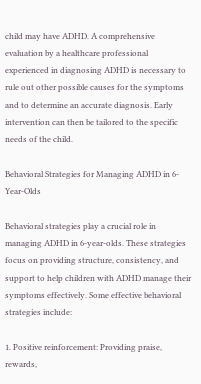child may have ADHD. A comprehensive evaluation by a healthcare professional experienced in diagnosing ADHD is necessary to rule out other possible causes for the symptoms and to determine an accurate diagnosis. Early intervention can then be tailored to the specific needs of the child.

Behavioral Strategies for Managing ADHD in 6-Year-Olds

Behavioral strategies play a crucial role in managing ADHD in 6-year-olds. These strategies focus on providing structure, consistency, and support to help children with ADHD manage their symptoms effectively. Some effective behavioral strategies include:

1. Positive reinforcement: Providing praise, rewards,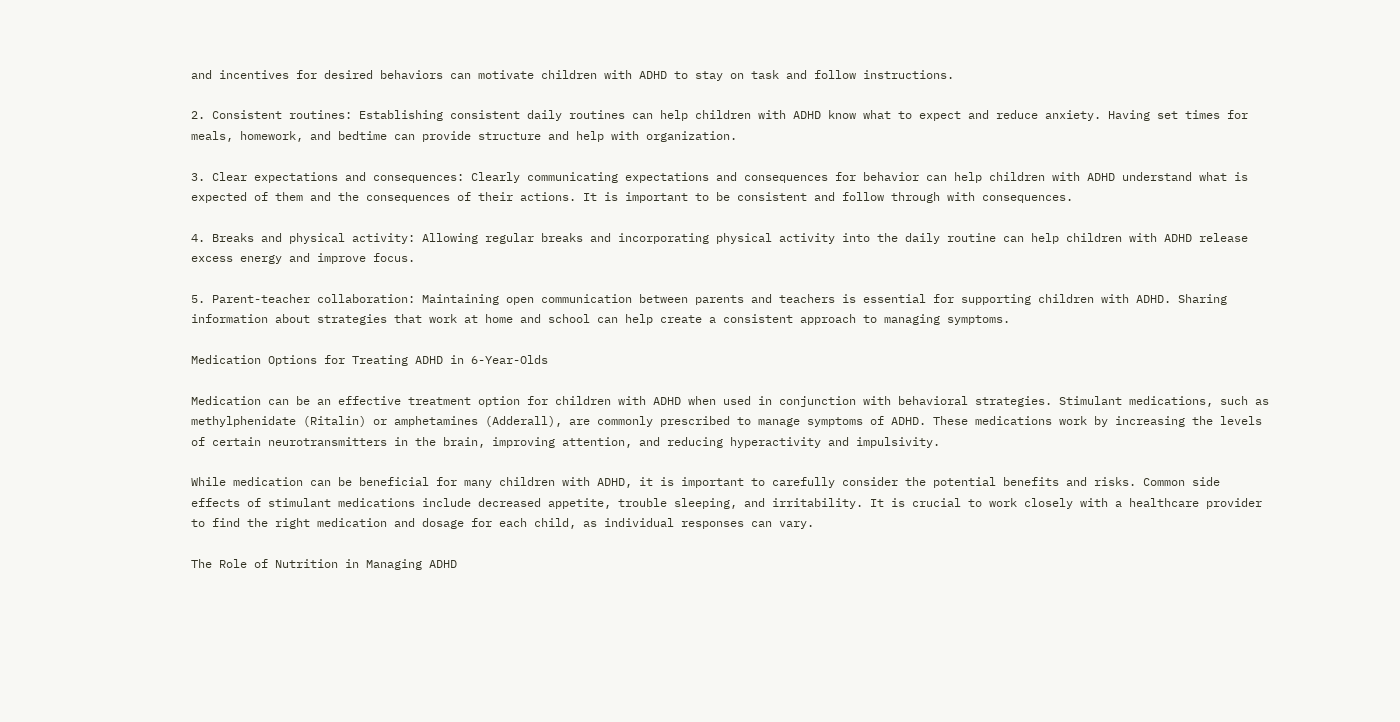and incentives for desired behaviors can motivate children with ADHD to stay on task and follow instructions.

2. Consistent routines: Establishing consistent daily routines can help children with ADHD know what to expect and reduce anxiety. Having set times for meals, homework, and bedtime can provide structure and help with organization.

3. Clear expectations and consequences: Clearly communicating expectations and consequences for behavior can help children with ADHD understand what is expected of them and the consequences of their actions. It is important to be consistent and follow through with consequences.

4. Breaks and physical activity: Allowing regular breaks and incorporating physical activity into the daily routine can help children with ADHD release excess energy and improve focus.

5. Parent-teacher collaboration: Maintaining open communication between parents and teachers is essential for supporting children with ADHD. Sharing information about strategies that work at home and school can help create a consistent approach to managing symptoms.

Medication Options for Treating ADHD in 6-Year-Olds

Medication can be an effective treatment option for children with ADHD when used in conjunction with behavioral strategies. Stimulant medications, such as methylphenidate (Ritalin) or amphetamines (Adderall), are commonly prescribed to manage symptoms of ADHD. These medications work by increasing the levels of certain neurotransmitters in the brain, improving attention, and reducing hyperactivity and impulsivity.

While medication can be beneficial for many children with ADHD, it is important to carefully consider the potential benefits and risks. Common side effects of stimulant medications include decreased appetite, trouble sleeping, and irritability. It is crucial to work closely with a healthcare provider to find the right medication and dosage for each child, as individual responses can vary.

The Role of Nutrition in Managing ADHD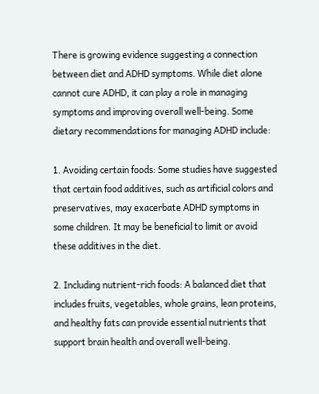There is growing evidence suggesting a connection between diet and ADHD symptoms. While diet alone cannot cure ADHD, it can play a role in managing symptoms and improving overall well-being. Some dietary recommendations for managing ADHD include:

1. Avoiding certain foods: Some studies have suggested that certain food additives, such as artificial colors and preservatives, may exacerbate ADHD symptoms in some children. It may be beneficial to limit or avoid these additives in the diet.

2. Including nutrient-rich foods: A balanced diet that includes fruits, vegetables, whole grains, lean proteins, and healthy fats can provide essential nutrients that support brain health and overall well-being.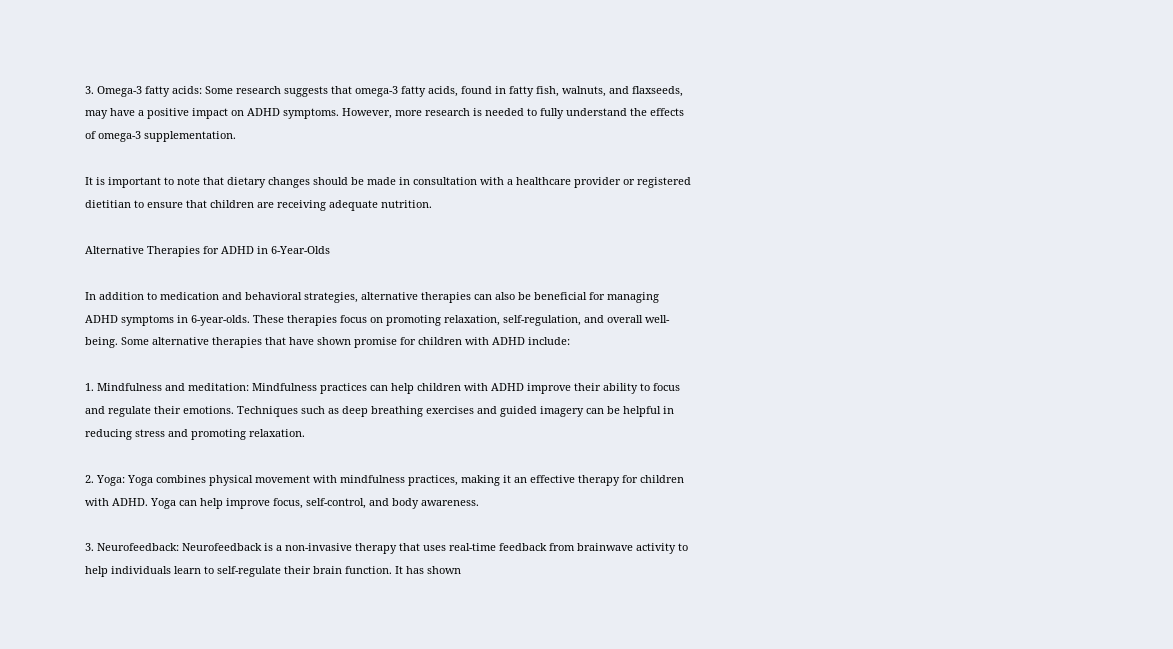3. Omega-3 fatty acids: Some research suggests that omega-3 fatty acids, found in fatty fish, walnuts, and flaxseeds, may have a positive impact on ADHD symptoms. However, more research is needed to fully understand the effects of omega-3 supplementation.

It is important to note that dietary changes should be made in consultation with a healthcare provider or registered dietitian to ensure that children are receiving adequate nutrition.

Alternative Therapies for ADHD in 6-Year-Olds

In addition to medication and behavioral strategies, alternative therapies can also be beneficial for managing ADHD symptoms in 6-year-olds. These therapies focus on promoting relaxation, self-regulation, and overall well-being. Some alternative therapies that have shown promise for children with ADHD include:

1. Mindfulness and meditation: Mindfulness practices can help children with ADHD improve their ability to focus and regulate their emotions. Techniques such as deep breathing exercises and guided imagery can be helpful in reducing stress and promoting relaxation.

2. Yoga: Yoga combines physical movement with mindfulness practices, making it an effective therapy for children with ADHD. Yoga can help improve focus, self-control, and body awareness.

3. Neurofeedback: Neurofeedback is a non-invasive therapy that uses real-time feedback from brainwave activity to help individuals learn to self-regulate their brain function. It has shown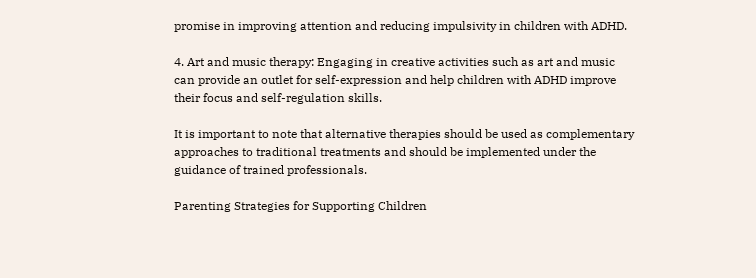promise in improving attention and reducing impulsivity in children with ADHD.

4. Art and music therapy: Engaging in creative activities such as art and music can provide an outlet for self-expression and help children with ADHD improve their focus and self-regulation skills.

It is important to note that alternative therapies should be used as complementary approaches to traditional treatments and should be implemented under the guidance of trained professionals.

Parenting Strategies for Supporting Children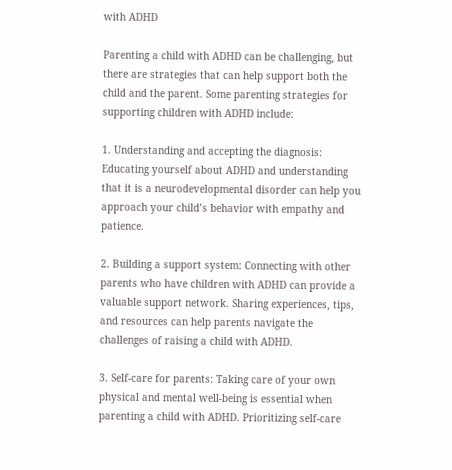with ADHD

Parenting a child with ADHD can be challenging, but there are strategies that can help support both the child and the parent. Some parenting strategies for supporting children with ADHD include:

1. Understanding and accepting the diagnosis: Educating yourself about ADHD and understanding that it is a neurodevelopmental disorder can help you approach your child’s behavior with empathy and patience.

2. Building a support system: Connecting with other parents who have children with ADHD can provide a valuable support network. Sharing experiences, tips, and resources can help parents navigate the challenges of raising a child with ADHD.

3. Self-care for parents: Taking care of your own physical and mental well-being is essential when parenting a child with ADHD. Prioritizing self-care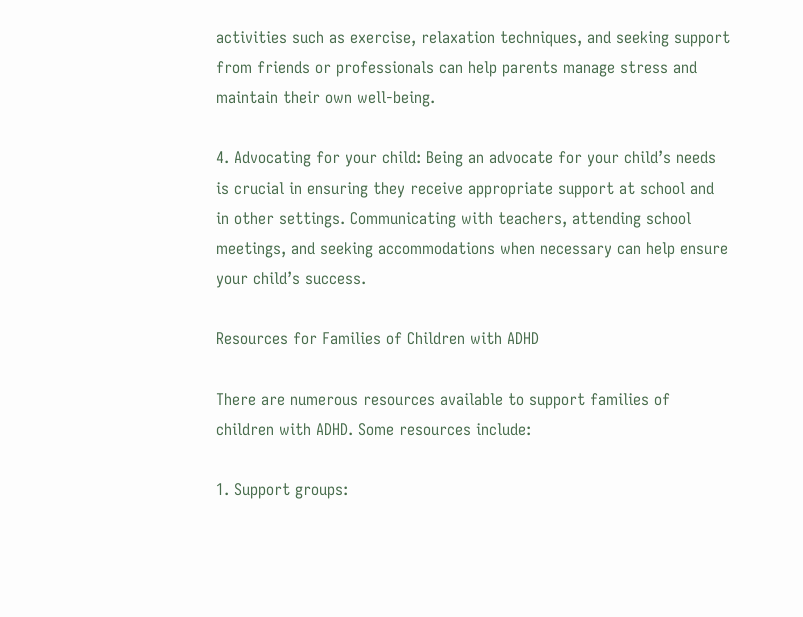activities such as exercise, relaxation techniques, and seeking support from friends or professionals can help parents manage stress and maintain their own well-being.

4. Advocating for your child: Being an advocate for your child’s needs is crucial in ensuring they receive appropriate support at school and in other settings. Communicating with teachers, attending school meetings, and seeking accommodations when necessary can help ensure your child’s success.

Resources for Families of Children with ADHD

There are numerous resources available to support families of children with ADHD. Some resources include:

1. Support groups: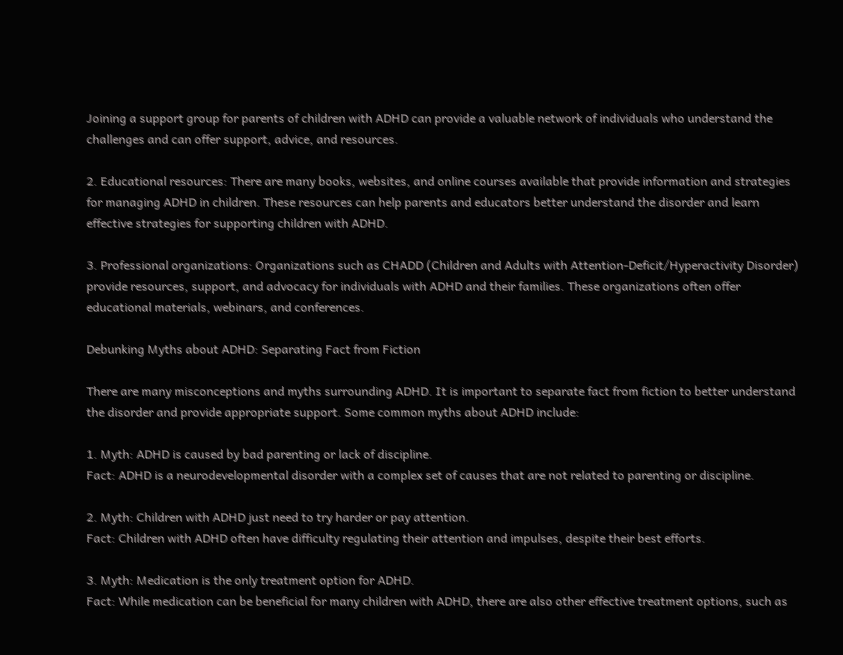Joining a support group for parents of children with ADHD can provide a valuable network of individuals who understand the challenges and can offer support, advice, and resources.

2. Educational resources: There are many books, websites, and online courses available that provide information and strategies for managing ADHD in children. These resources can help parents and educators better understand the disorder and learn effective strategies for supporting children with ADHD.

3. Professional organizations: Organizations such as CHADD (Children and Adults with Attention-Deficit/Hyperactivity Disorder) provide resources, support, and advocacy for individuals with ADHD and their families. These organizations often offer educational materials, webinars, and conferences.

Debunking Myths about ADHD: Separating Fact from Fiction

There are many misconceptions and myths surrounding ADHD. It is important to separate fact from fiction to better understand the disorder and provide appropriate support. Some common myths about ADHD include:

1. Myth: ADHD is caused by bad parenting or lack of discipline.
Fact: ADHD is a neurodevelopmental disorder with a complex set of causes that are not related to parenting or discipline.

2. Myth: Children with ADHD just need to try harder or pay attention.
Fact: Children with ADHD often have difficulty regulating their attention and impulses, despite their best efforts.

3. Myth: Medication is the only treatment option for ADHD.
Fact: While medication can be beneficial for many children with ADHD, there are also other effective treatment options, such as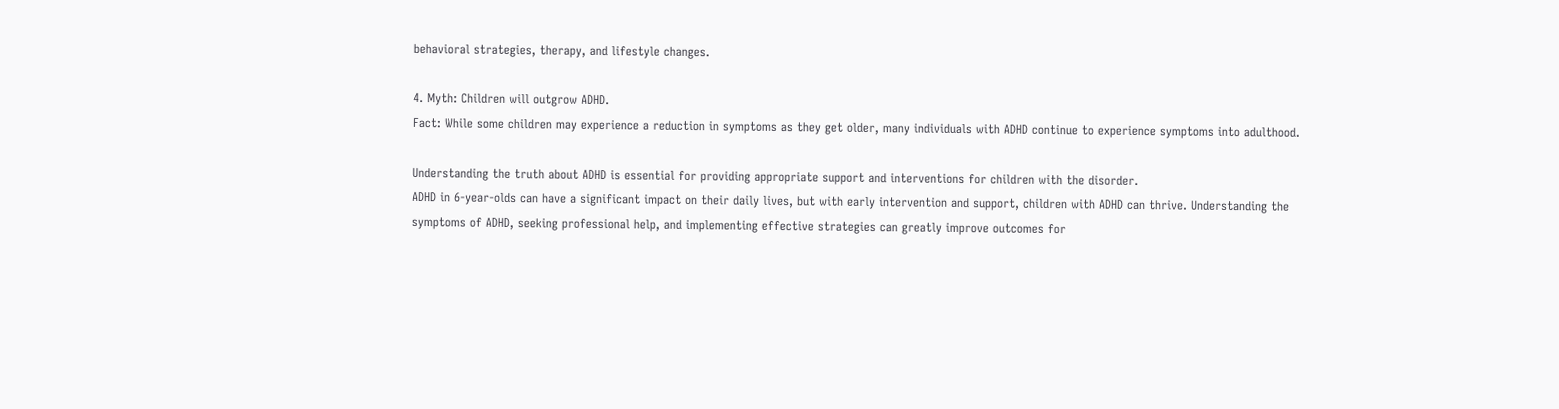behavioral strategies, therapy, and lifestyle changes.

4. Myth: Children will outgrow ADHD.
Fact: While some children may experience a reduction in symptoms as they get older, many individuals with ADHD continue to experience symptoms into adulthood.

Understanding the truth about ADHD is essential for providing appropriate support and interventions for children with the disorder.
ADHD in 6-year-olds can have a significant impact on their daily lives, but with early intervention and support, children with ADHD can thrive. Understanding the symptoms of ADHD, seeking professional help, and implementing effective strategies can greatly improve outcomes for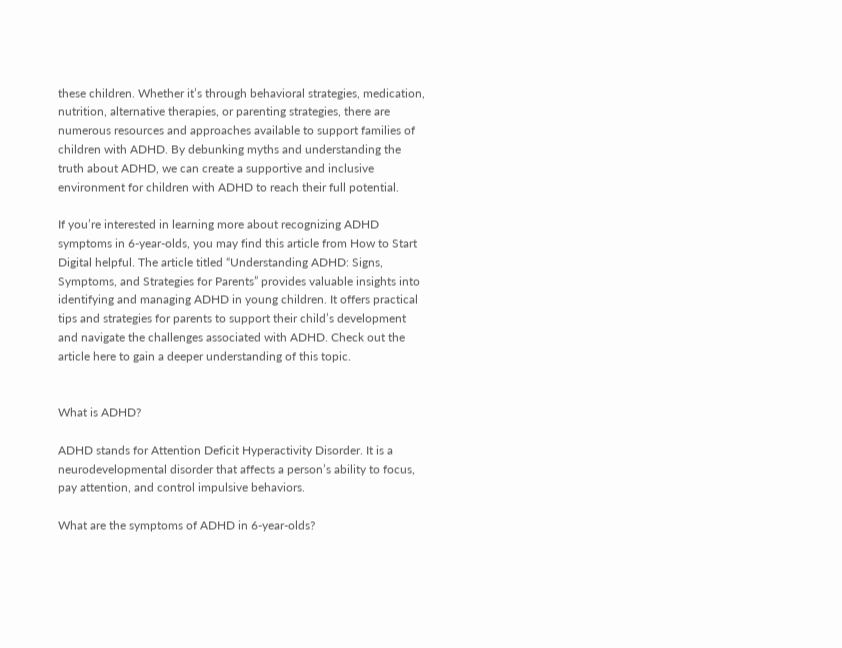these children. Whether it’s through behavioral strategies, medication, nutrition, alternative therapies, or parenting strategies, there are numerous resources and approaches available to support families of children with ADHD. By debunking myths and understanding the truth about ADHD, we can create a supportive and inclusive environment for children with ADHD to reach their full potential.

If you’re interested in learning more about recognizing ADHD symptoms in 6-year-olds, you may find this article from How to Start Digital helpful. The article titled “Understanding ADHD: Signs, Symptoms, and Strategies for Parents” provides valuable insights into identifying and managing ADHD in young children. It offers practical tips and strategies for parents to support their child’s development and navigate the challenges associated with ADHD. Check out the article here to gain a deeper understanding of this topic.


What is ADHD?

ADHD stands for Attention Deficit Hyperactivity Disorder. It is a neurodevelopmental disorder that affects a person’s ability to focus, pay attention, and control impulsive behaviors.

What are the symptoms of ADHD in 6-year-olds?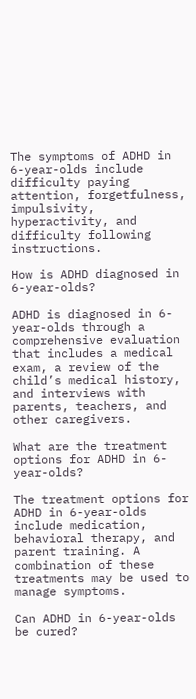The symptoms of ADHD in 6-year-olds include difficulty paying attention, forgetfulness, impulsivity, hyperactivity, and difficulty following instructions.

How is ADHD diagnosed in 6-year-olds?

ADHD is diagnosed in 6-year-olds through a comprehensive evaluation that includes a medical exam, a review of the child’s medical history, and interviews with parents, teachers, and other caregivers.

What are the treatment options for ADHD in 6-year-olds?

The treatment options for ADHD in 6-year-olds include medication, behavioral therapy, and parent training. A combination of these treatments may be used to manage symptoms.

Can ADHD in 6-year-olds be cured?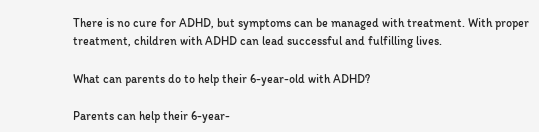There is no cure for ADHD, but symptoms can be managed with treatment. With proper treatment, children with ADHD can lead successful and fulfilling lives.

What can parents do to help their 6-year-old with ADHD?

Parents can help their 6-year-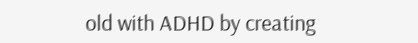old with ADHD by creating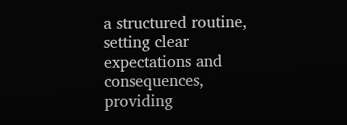a structured routine, setting clear expectations and consequences, providing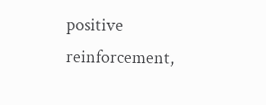positive reinforcement,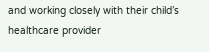and working closely with their child’s healthcare provider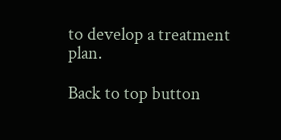to develop a treatment plan.

Back to top button